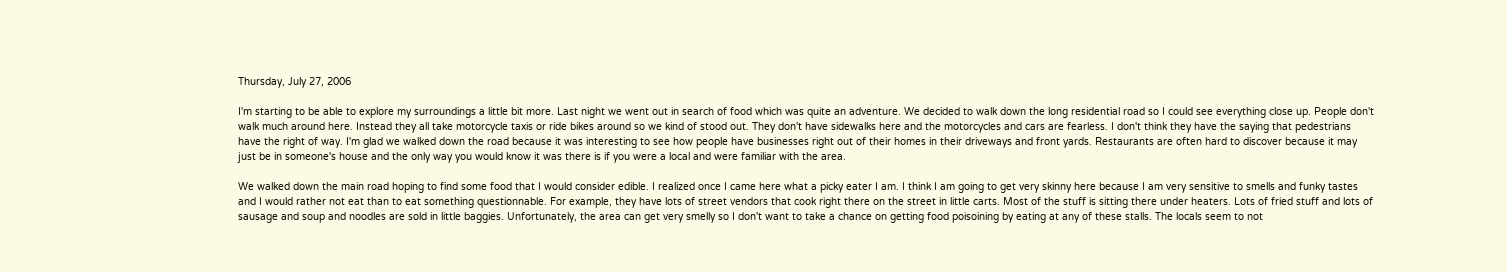Thursday, July 27, 2006

I'm starting to be able to explore my surroundings a little bit more. Last night we went out in search of food which was quite an adventure. We decided to walk down the long residential road so I could see everything close up. People don't walk much around here. Instead they all take motorcycle taxis or ride bikes around so we kind of stood out. They don't have sidewalks here and the motorcycles and cars are fearless. I don't think they have the saying that pedestrians have the right of way. I'm glad we walked down the road because it was interesting to see how people have businesses right out of their homes in their driveways and front yards. Restaurants are often hard to discover because it may just be in someone's house and the only way you would know it was there is if you were a local and were familiar with the area.

We walked down the main road hoping to find some food that I would consider edible. I realized once I came here what a picky eater I am. I think I am going to get very skinny here because I am very sensitive to smells and funky tastes and I would rather not eat than to eat something questionnable. For example, they have lots of street vendors that cook right there on the street in little carts. Most of the stuff is sitting there under heaters. Lots of fried stuff and lots of sausage and soup and noodles are sold in little baggies. Unfortunately, the area can get very smelly so I don't want to take a chance on getting food poisoining by eating at any of these stalls. The locals seem to not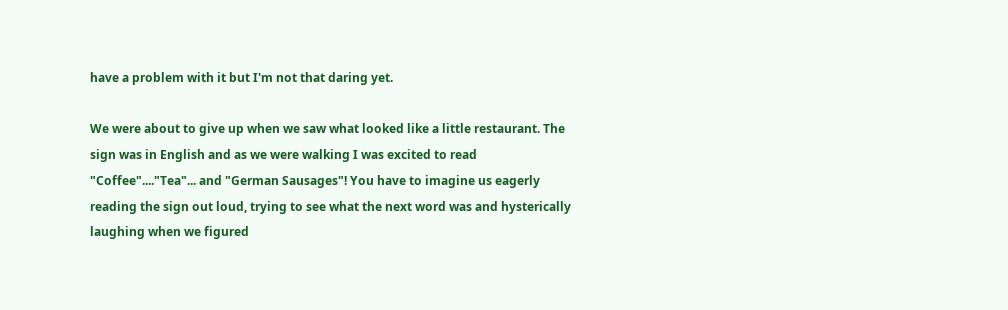have a problem with it but I'm not that daring yet.

We were about to give up when we saw what looked like a little restaurant. The sign was in English and as we were walking I was excited to read "Coffee"...."Tea"... and "German Sausages"! You have to imagine us eagerly reading the sign out loud, trying to see what the next word was and hysterically laughing when we figured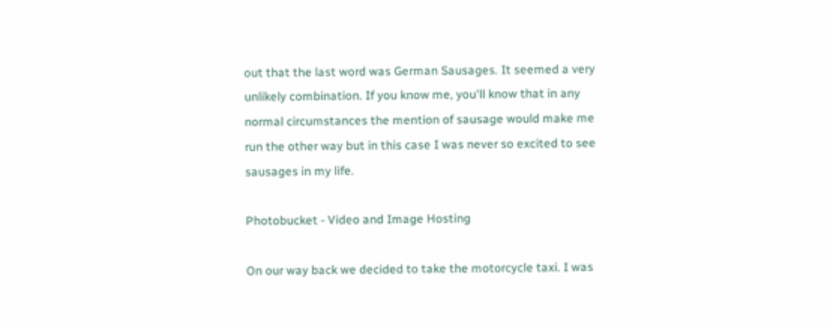out that the last word was German Sausages. It seemed a very unlikely combination. If you know me, you'll know that in any normal circumstances the mention of sausage would make me run the other way but in this case I was never so excited to see sausages in my life.

Photobucket - Video and Image Hosting

On our way back we decided to take the motorcycle taxi. I was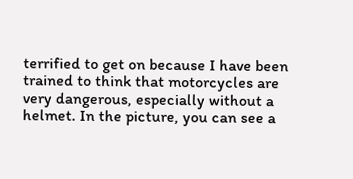terrified to get on because I have been trained to think that motorcycles are very dangerous, especially without a helmet. In the picture, you can see a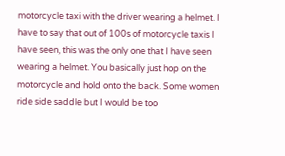motorcycle taxi with the driver wearing a helmet. I have to say that out of 100s of motorcycle taxis I have seen, this was the only one that I have seen wearing a helmet. You basically just hop on the motorcycle and hold onto the back. Some women ride side saddle but I would be too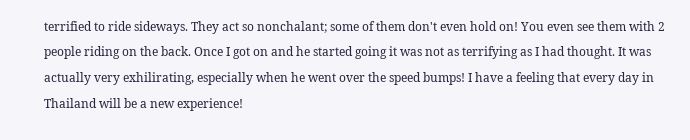terrified to ride sideways. They act so nonchalant; some of them don't even hold on! You even see them with 2 people riding on the back. Once I got on and he started going it was not as terrifying as I had thought. It was actually very exhilirating, especially when he went over the speed bumps! I have a feeling that every day in Thailand will be a new experience!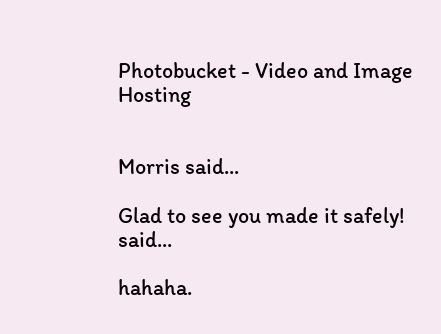Photobucket - Video and Image Hosting


Morris said...

Glad to see you made it safely! said...

hahaha.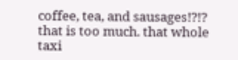coffee, tea, and sausages!?!? that is too much. that whole taxi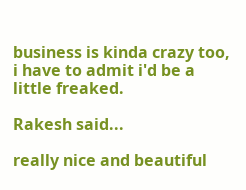business is kinda crazy too, i have to admit i'd be a little freaked.

Rakesh said...

really nice and beautiful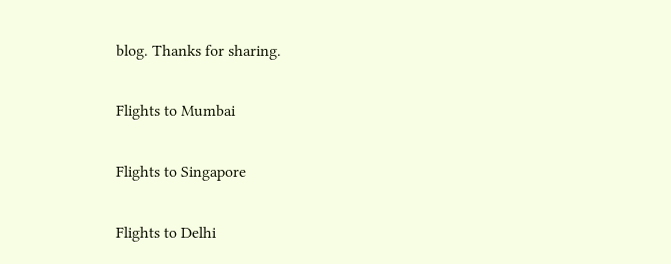blog. Thanks for sharing.

Flights to Mumbai

Flights to Singapore

Flights to Delhi